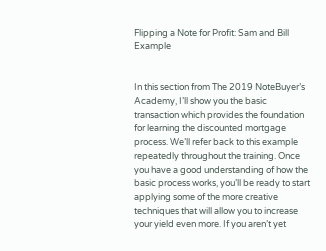Flipping a Note for Profit: Sam and Bill Example


In this section from The 2019 NoteBuyer’s Academy, I’ll show you the basic transaction which provides the foundation for learning the discounted mortgage process. We’ll refer back to this example repeatedly throughout the training. Once you have a good understanding of how the basic process works, you’ll be ready to start applying some of the more creative techniques that will allow you to increase your yield even more. If you aren’t yet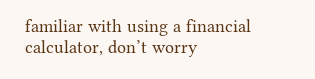familiar with using a financial calculator, don’t worry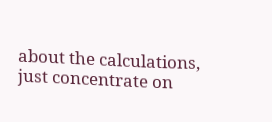about the calculations, just concentrate on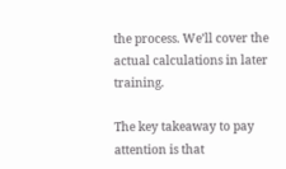the process. We’ll cover the actual calculations in later training.

The key takeaway to pay attention is that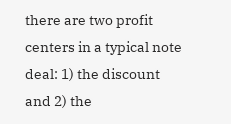there are two profit centers in a typical note deal: 1) the discount and 2) the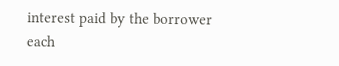interest paid by the borrower each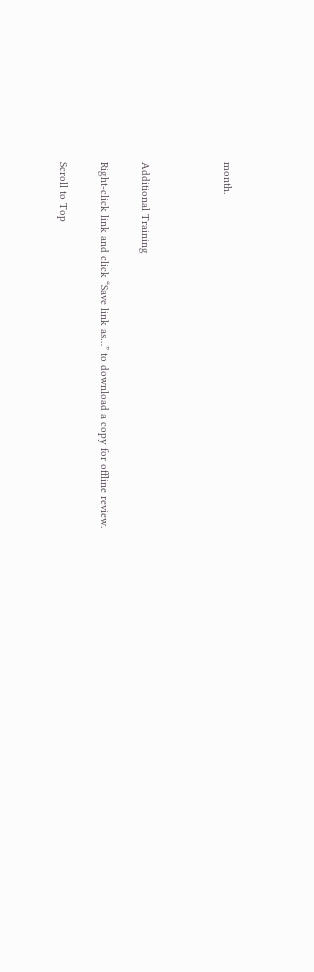month.



Additional Training

Right-click link and click “Save link as…” to download a copy for offline review.

Scroll to Top